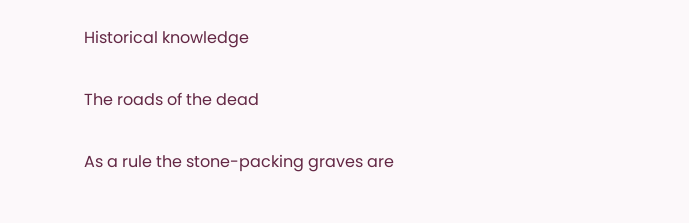Historical knowledge

The roads of the dead

As a rule the stone-packing graves are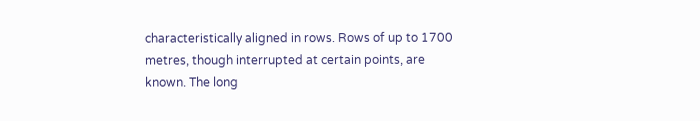characteristically aligned in rows. Rows of up to 1700 metres, though interrupted at certain points, are known. The long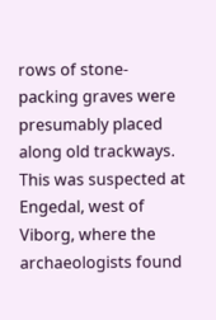rows of stone-packing graves were presumably placed along old trackways. This was suspected at Engedal, west of Viborg, where the archaeologists found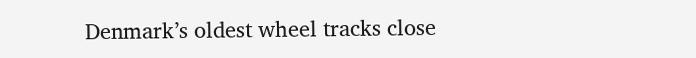Denmark’s oldest wheel tracks close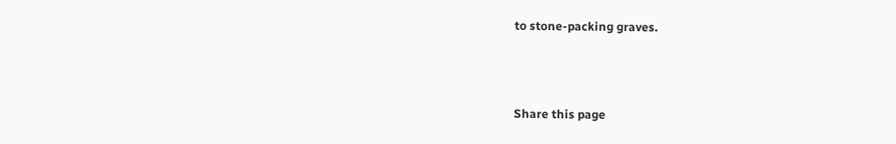to stone-packing graves.



Share this page